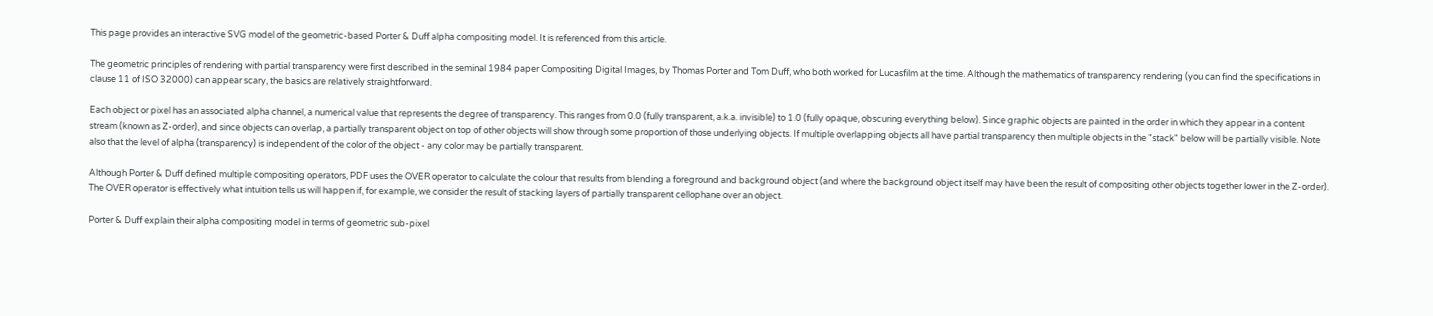This page provides an interactive SVG model of the geometric-based Porter & Duff alpha compositing model. It is referenced from this article.

The geometric principles of rendering with partial transparency were first described in the seminal 1984 paper Compositing Digital Images, by Thomas Porter and Tom Duff, who both worked for Lucasfilm at the time. Although the mathematics of transparency rendering (you can find the specifications in clause 11 of ISO 32000) can appear scary, the basics are relatively straightforward.

Each object or pixel has an associated alpha channel, a numerical value that represents the degree of transparency. This ranges from 0.0 (fully transparent, a.k.a. invisible) to 1.0 (fully opaque, obscuring everything below). Since graphic objects are painted in the order in which they appear in a content stream (known as Z-order), and since objects can overlap, a partially transparent object on top of other objects will show through some proportion of those underlying objects. If multiple overlapping objects all have partial transparency then multiple objects in the "stack" below will be partially visible. Note also that the level of alpha (transparency) is independent of the color of the object - any color may be partially transparent.

Although Porter & Duff defined multiple compositing operators, PDF uses the OVER operator to calculate the colour that results from blending a foreground and background object (and where the background object itself may have been the result of compositing other objects together lower in the Z-order). The OVER operator is effectively what intuition tells us will happen if, for example, we consider the result of stacking layers of partially transparent cellophane over an object.

Porter & Duff explain their alpha compositing model in terms of geometric sub-pixel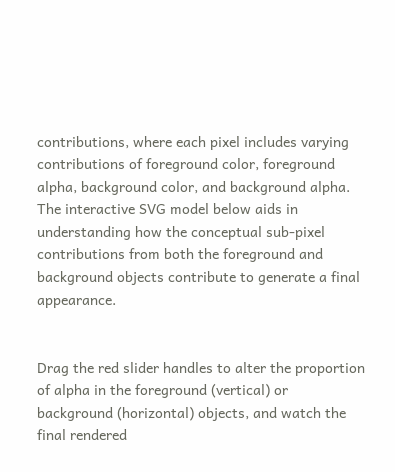contributions, where each pixel includes varying contributions of foreground color, foreground alpha, background color, and background alpha. The interactive SVG model below aids in understanding how the conceptual sub-pixel contributions from both the foreground and background objects contribute to generate a final appearance.


Drag the red slider handles to alter the proportion of alpha in the foreground (vertical) or background (horizontal) objects, and watch the final rendered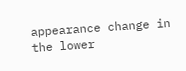appearance change in the lower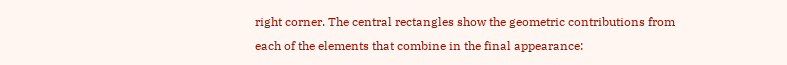right corner. The central rectangles show the geometric contributions from each of the elements that combine in the final appearance: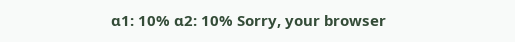α1: 10% α2: 10% Sorry, your browser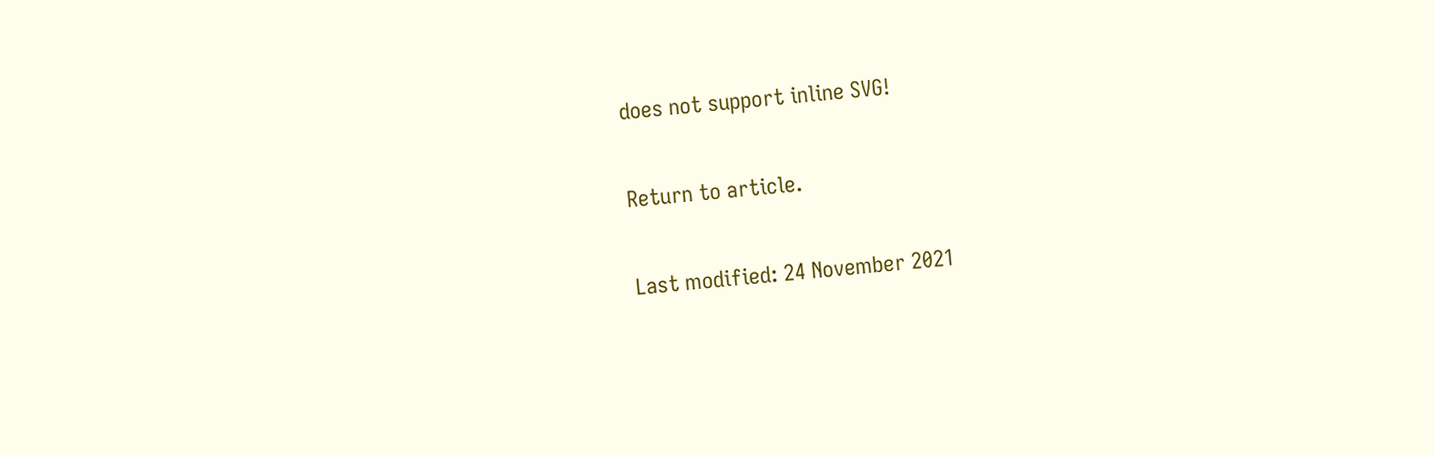does not support inline SVG!

Return to article.

Last modified: 24 November 2021